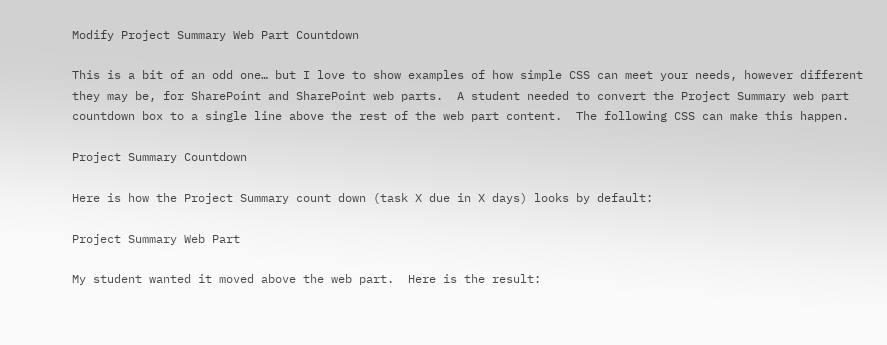Modify Project Summary Web Part Countdown

This is a bit of an odd one… but I love to show examples of how simple CSS can meet your needs, however different they may be, for SharePoint and SharePoint web parts.  A student needed to convert the Project Summary web part countdown box to a single line above the rest of the web part content.  The following CSS can make this happen.

Project Summary Countdown

Here is how the Project Summary count down (task X due in X days) looks by default:

Project Summary Web Part

My student wanted it moved above the web part.  Here is the result: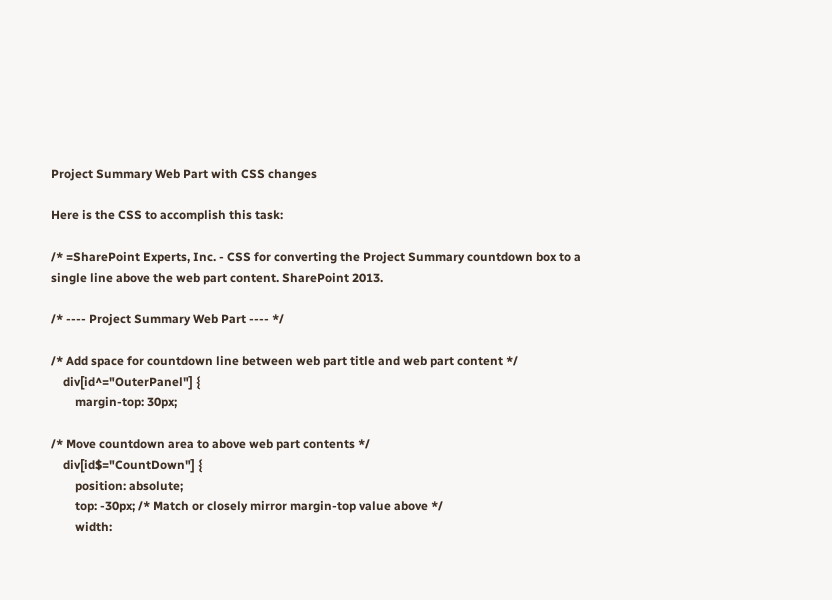Project Summary Web Part with CSS changes

Here is the CSS to accomplish this task:

/* =SharePoint Experts, Inc. - CSS for converting the Project Summary countdown box to a single line above the web part content. SharePoint 2013.

/* ---- Project Summary Web Part ---- */

/* Add space for countdown line between web part title and web part content */
    div[id^="OuterPanel"] {
        margin-top: 30px;

/* Move countdown area to above web part contents */
    div[id$="CountDown"] {
        position: absolute;
        top: -30px; /* Match or closely mirror margin-top value above */
        width: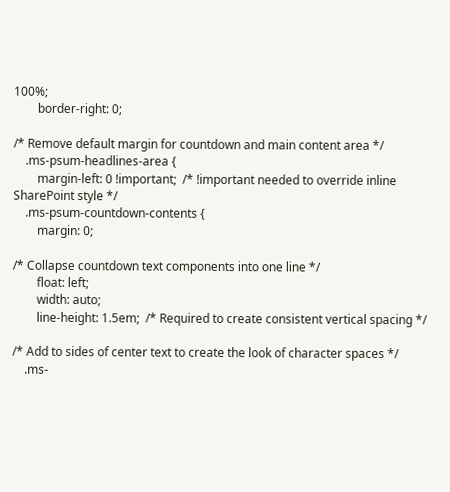100%;
        border-right: 0;

/* Remove default margin for countdown and main content area */
    .ms-psum-headlines-area {
        margin-left: 0 !important;  /* !important needed to override inline SharePoint style */
    .ms-psum-countdown-contents {
        margin: 0;

/* Collapse countdown text components into one line */
        float: left;
        width: auto;
        line-height: 1.5em;  /* Required to create consistent vertical spacing */

/* Add to sides of center text to create the look of character spaces */
    .ms-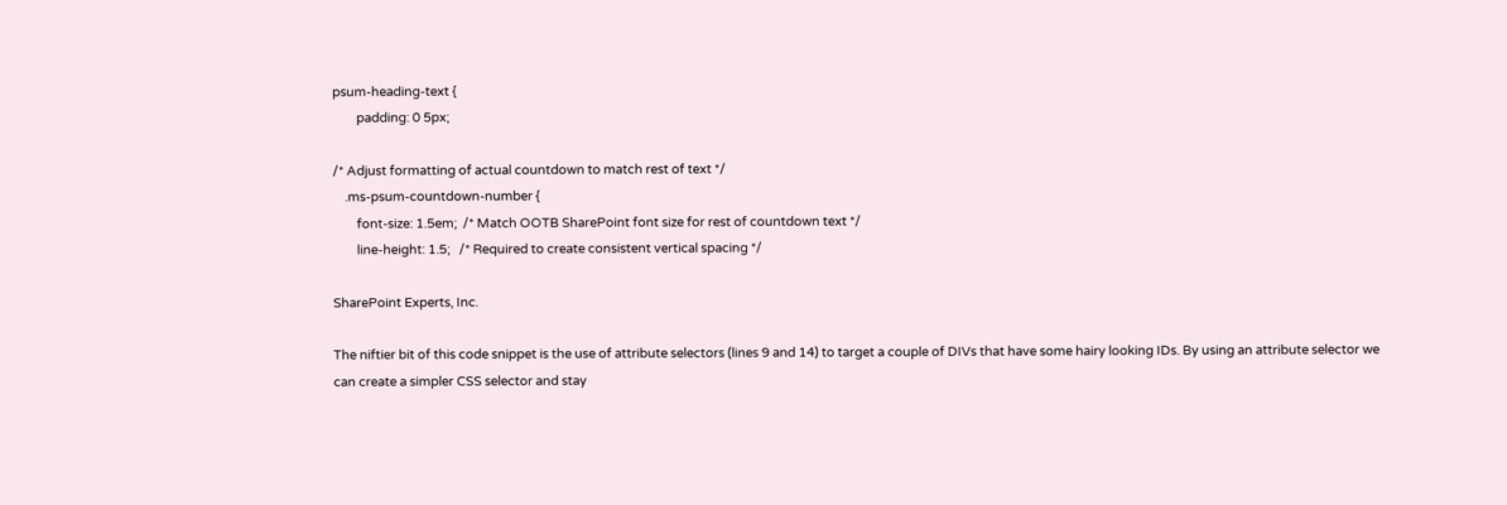psum-heading-text {
        padding: 0 5px;

/* Adjust formatting of actual countdown to match rest of text */
    .ms-psum-countdown-number {
        font-size: 1.5em;  /* Match OOTB SharePoint font size for rest of countdown text */
        line-height: 1.5;   /* Required to create consistent vertical spacing */

SharePoint Experts, Inc.

The niftier bit of this code snippet is the use of attribute selectors (lines 9 and 14) to target a couple of DIVs that have some hairy looking IDs. By using an attribute selector we can create a simpler CSS selector and stay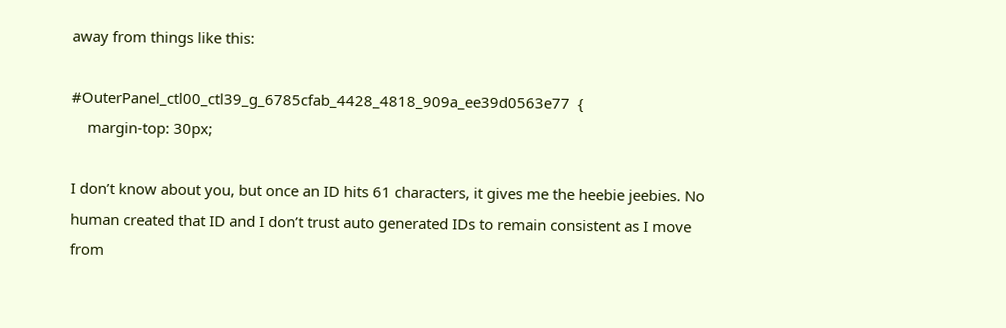away from things like this:

#OuterPanel_ctl00_ctl39_g_6785cfab_4428_4818_909a_ee39d0563e77  {
    margin-top: 30px;

I don’t know about you, but once an ID hits 61 characters, it gives me the heebie jeebies. No human created that ID and I don’t trust auto generated IDs to remain consistent as I move from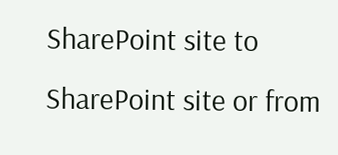SharePoint site to SharePoint site or from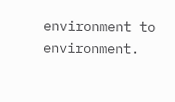environment to environment.